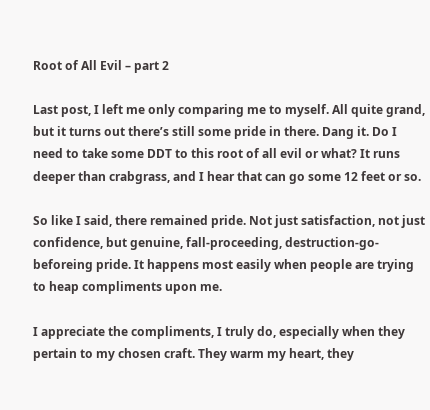Root of All Evil – part 2

Last post, I left me only comparing me to myself. All quite grand, but it turns out there’s still some pride in there. Dang it. Do I need to take some DDT to this root of all evil or what? It runs deeper than crabgrass, and I hear that can go some 12 feet or so.

So like I said, there remained pride. Not just satisfaction, not just confidence, but genuine, fall-proceeding, destruction-go-beforeing pride. It happens most easily when people are trying to heap compliments upon me.

I appreciate the compliments, I truly do, especially when they pertain to my chosen craft. They warm my heart, they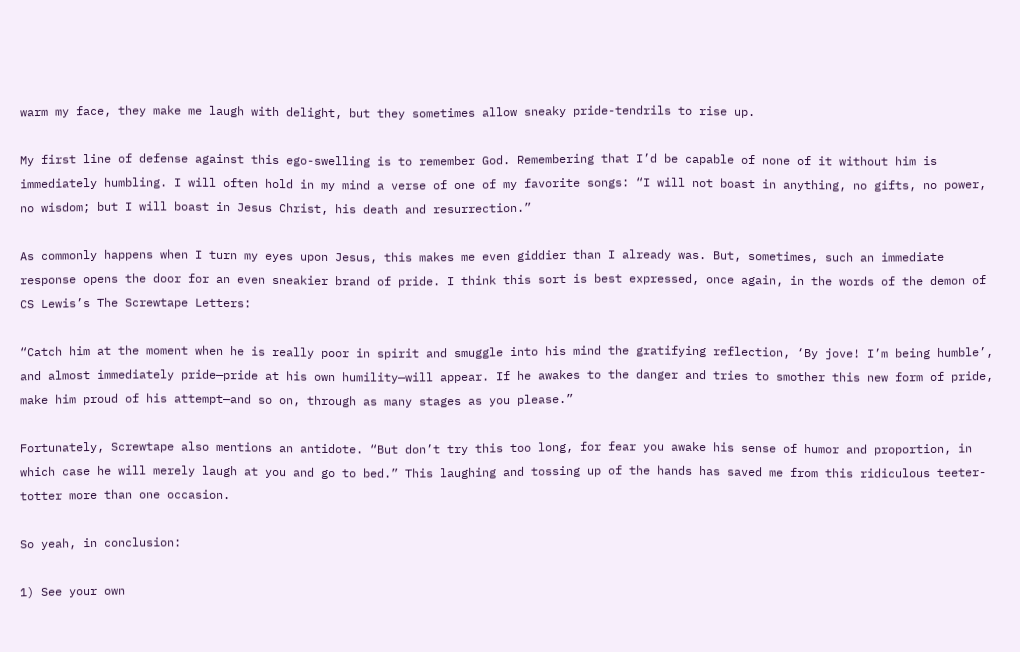warm my face, they make me laugh with delight, but they sometimes allow sneaky pride-tendrils to rise up.

My first line of defense against this ego-swelling is to remember God. Remembering that I’d be capable of none of it without him is immediately humbling. I will often hold in my mind a verse of one of my favorite songs: “I will not boast in anything, no gifts, no power, no wisdom; but I will boast in Jesus Christ, his death and resurrection.”

As commonly happens when I turn my eyes upon Jesus, this makes me even giddier than I already was. But, sometimes, such an immediate response opens the door for an even sneakier brand of pride. I think this sort is best expressed, once again, in the words of the demon of CS Lewis’s The Screwtape Letters:

“Catch him at the moment when he is really poor in spirit and smuggle into his mind the gratifying reflection, ‘By jove! I’m being humble’, and almost immediately pride—pride at his own humility—will appear. If he awakes to the danger and tries to smother this new form of pride, make him proud of his attempt—and so on, through as many stages as you please.”

Fortunately, Screwtape also mentions an antidote. “But don’t try this too long, for fear you awake his sense of humor and proportion, in which case he will merely laugh at you and go to bed.” This laughing and tossing up of the hands has saved me from this ridiculous teeter-totter more than one occasion.

So yeah, in conclusion:

1) See your own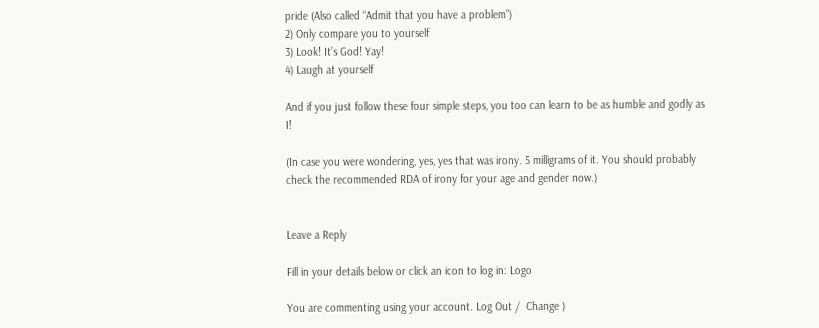pride (Also called “Admit that you have a problem”)
2) Only compare you to yourself
3) Look! It’s God! Yay!
4) Laugh at yourself

And if you just follow these four simple steps, you too can learn to be as humble and godly as I!

(In case you were wondering, yes, yes that was irony. 5 milligrams of it. You should probably check the recommended RDA of irony for your age and gender now.)


Leave a Reply

Fill in your details below or click an icon to log in: Logo

You are commenting using your account. Log Out /  Change )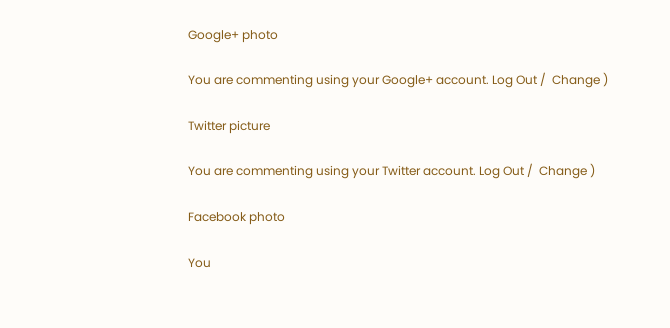Google+ photo

You are commenting using your Google+ account. Log Out /  Change )

Twitter picture

You are commenting using your Twitter account. Log Out /  Change )

Facebook photo

You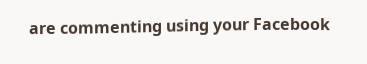are commenting using your Facebook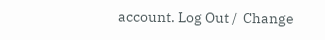account. Log Out /  Change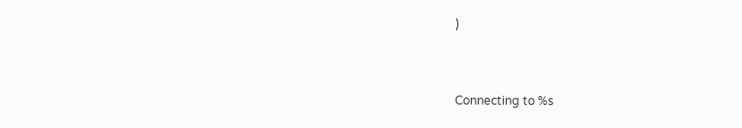)


Connecting to %s